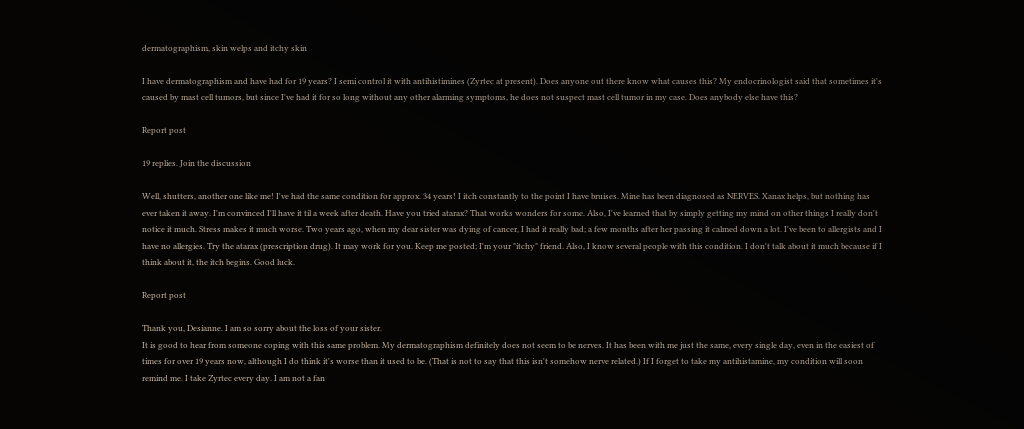dermatographism, skin welps and itchy skin

I have dermatographism and have had for 19 years? I semi control it with antihistimines (Zyrtec at present). Does anyone out there know what causes this? My endocrinologist said that sometimes it's caused by mast cell tumors, but since I've had it for so long without any other alarming symptoms, he does not suspect mast cell tumor in my case. Does anybody else have this?

Report post

19 replies. Join the discussion

Well, shutters, another one like me! I've had the same condition for approx. 34 years! I itch constantly to the point I have bruises. Mine has been diagnosed as NERVES. Xanax helps, but nothing has ever taken it away. I'm convinced I'll have it til a week after death. Have you tried atarax? That works wonders for some. Also, I've learned that by simply getting my mind on other things I really don't notice it much. Stress makes it much worse. Two years ago, when my dear sister was dying of cancer, I had it really bad; a few months after her passing it calmed down a lot. I've been to allergists and I have no allergies. Try the atarax (prescription drug). It may work for you. Keep me posted; I'm your "itchy" friend. Also, I know several people with this condition. I don't talk about it much because if I think about it, the itch begins. Good luck.

Report post

Thank you, Desianne. I am so sorry about the loss of your sister.
It is good to hear from someone coping with this same problem. My dermatographism definitely does not seem to be nerves. It has been with me just the same, every single day, even in the easiest of times for over 19 years now, although I do think it's worse than it used to be. (That is not to say that this isn't somehow nerve related.) If I forget to take my antihistamine, my condition will soon remind me. I take Zyrtec every day. I am not a fan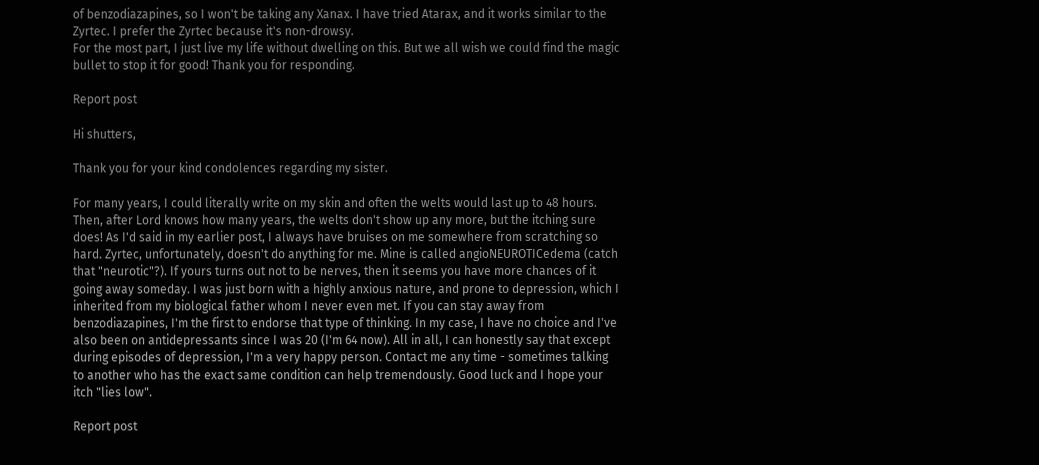of benzodiazapines, so I won't be taking any Xanax. I have tried Atarax, and it works similar to the Zyrtec. I prefer the Zyrtec because it's non-drowsy.
For the most part, I just live my life without dwelling on this. But we all wish we could find the magic bullet to stop it for good! Thank you for responding.

Report post

Hi shutters,

Thank you for your kind condolences regarding my sister.

For many years, I could literally write on my skin and often the welts would last up to 48 hours. Then, after Lord knows how many years, the welts don't show up any more, but the itching sure does! As I'd said in my earlier post, I always have bruises on me somewhere from scratching so hard. Zyrtec, unfortunately, doesn't do anything for me. Mine is called angioNEUROTICedema (catch that "neurotic"?). If yours turns out not to be nerves, then it seems you have more chances of it going away someday. I was just born with a highly anxious nature, and prone to depression, which I inherited from my biological father whom I never even met. If you can stay away from benzodiazapines, I'm the first to endorse that type of thinking. In my case, I have no choice and I've also been on antidepressants since I was 20 (I'm 64 now). All in all, I can honestly say that except during episodes of depression, I'm a very happy person. Contact me any time - sometimes talking to another who has the exact same condition can help tremendously. Good luck and I hope your itch "lies low".

Report post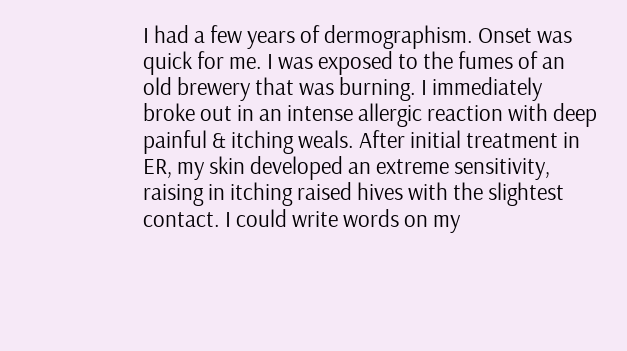I had a few years of dermographism. Onset was quick for me. I was exposed to the fumes of an old brewery that was burning. I immediately broke out in an intense allergic reaction with deep painful & itching weals. After initial treatment in ER, my skin developed an extreme sensitivity, raising in itching raised hives with the slightest contact. I could write words on my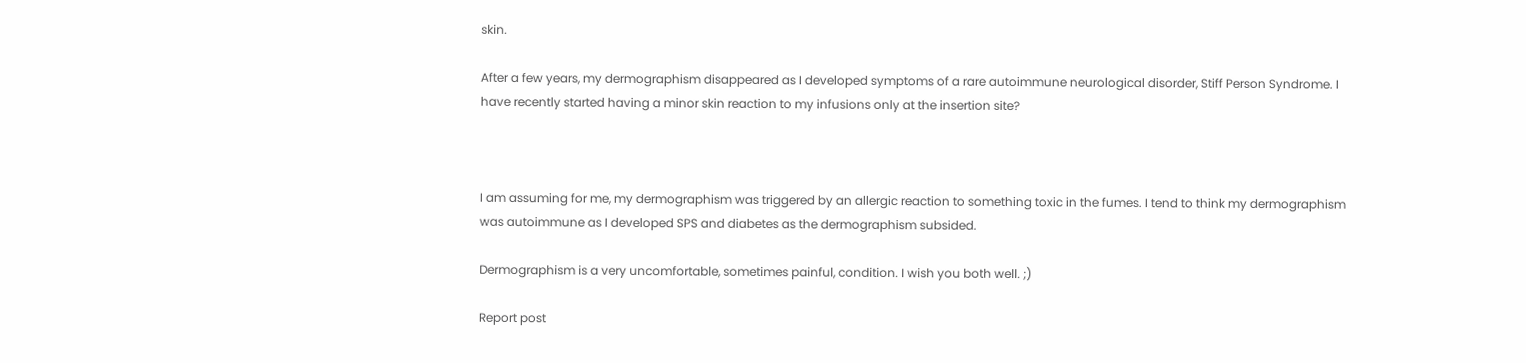skin.

After a few years, my dermographism disappeared as I developed symptoms of a rare autoimmune neurological disorder, Stiff Person Syndrome. I have recently started having a minor skin reaction to my infusions only at the insertion site?



I am assuming for me, my dermographism was triggered by an allergic reaction to something toxic in the fumes. I tend to think my dermographism was autoimmune as I developed SPS and diabetes as the dermographism subsided.

Dermographism is a very uncomfortable, sometimes painful, condition. I wish you both well. ;)

Report post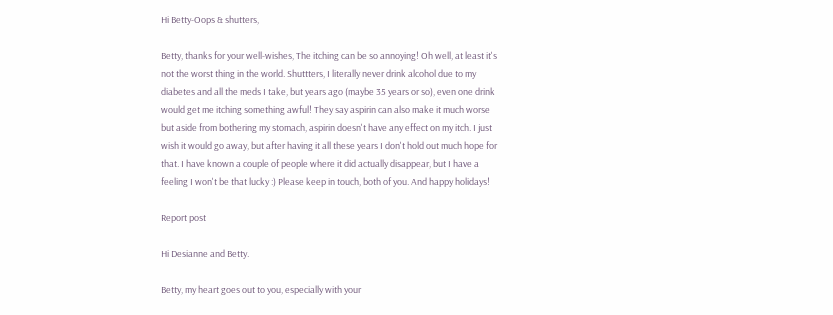Hi Betty-Oops & shutters,

Betty, thanks for your well-wishes, The itching can be so annoying! Oh well, at least it's not the worst thing in the world. Shuttters, I literally never drink alcohol due to my diabetes and all the meds I take, but years ago (maybe 35 years or so), even one drink would get me itching something awful! They say aspirin can also make it much worse but aside from bothering my stomach, aspirin doesn't have any effect on my itch. I just wish it would go away, but after having it all these years I don't hold out much hope for that. I have known a couple of people where it did actually disappear, but I have a feeling I won't be that lucky :) Please keep in touch, both of you. And happy holidays!

Report post

Hi Desianne and Betty.

Betty, my heart goes out to you, especially with your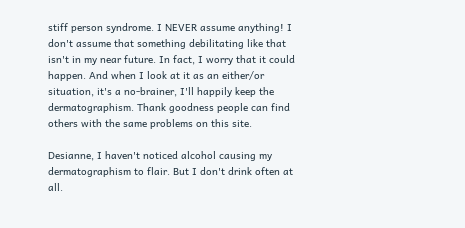stiff person syndrome. I NEVER assume anything! I don't assume that something debilitating like that isn't in my near future. In fact, I worry that it could happen. And when I look at it as an either/or situation, it's a no-brainer, I'll happily keep the dermatographism. Thank goodness people can find others with the same problems on this site.

Desianne, I haven't noticed alcohol causing my dermatographism to flair. But I don't drink often at all.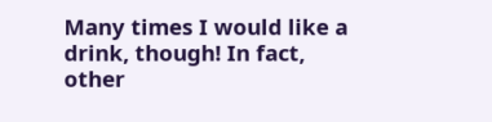Many times I would like a drink, though! In fact, other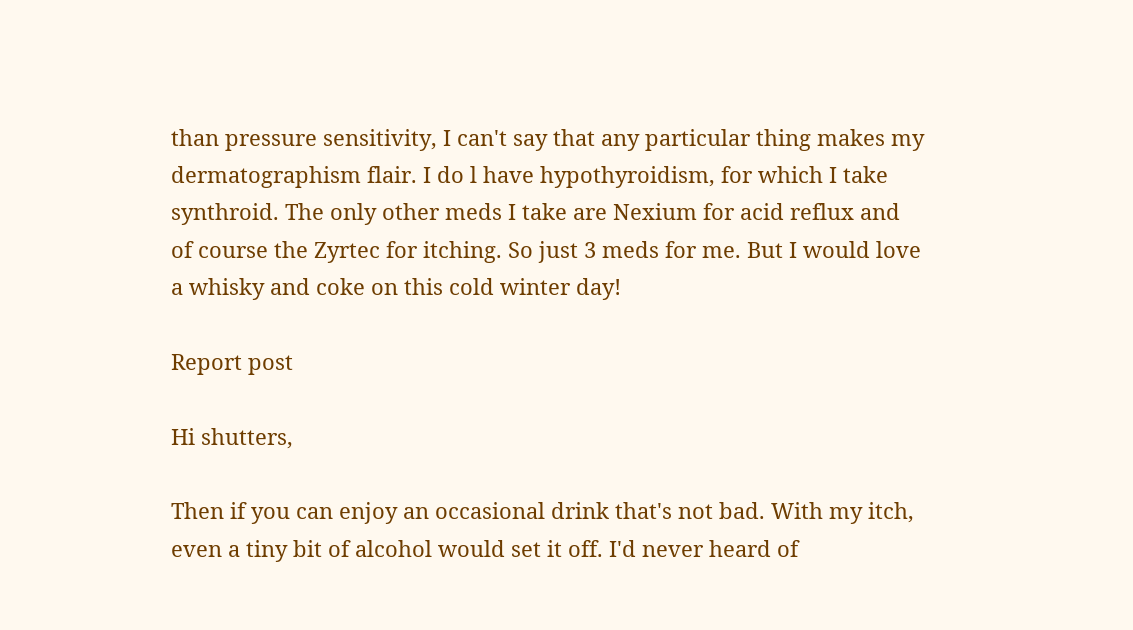than pressure sensitivity, I can't say that any particular thing makes my dermatographism flair. I do l have hypothyroidism, for which I take synthroid. The only other meds I take are Nexium for acid reflux and of course the Zyrtec for itching. So just 3 meds for me. But I would love a whisky and coke on this cold winter day!

Report post

Hi shutters,

Then if you can enjoy an occasional drink that's not bad. With my itch, even a tiny bit of alcohol would set it off. I'd never heard of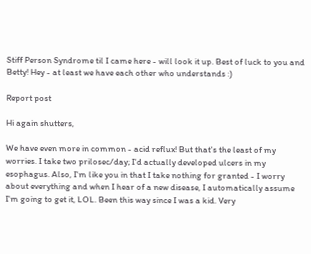Stiff Person Syndrome til I came here - will look it up. Best of luck to you and Betty! Hey - at least we have each other who understands :)

Report post

Hi again shutters,

We have even more in common - acid reflux! But that's the least of my worries. I take two prilosec/day; I'd actually developed ulcers in my esophagus. Also, I'm like you in that I take nothing for granted - I worry about everything and when I hear of a new disease, I automatically assume I'm going to get it, LOL. Been this way since I was a kid. Very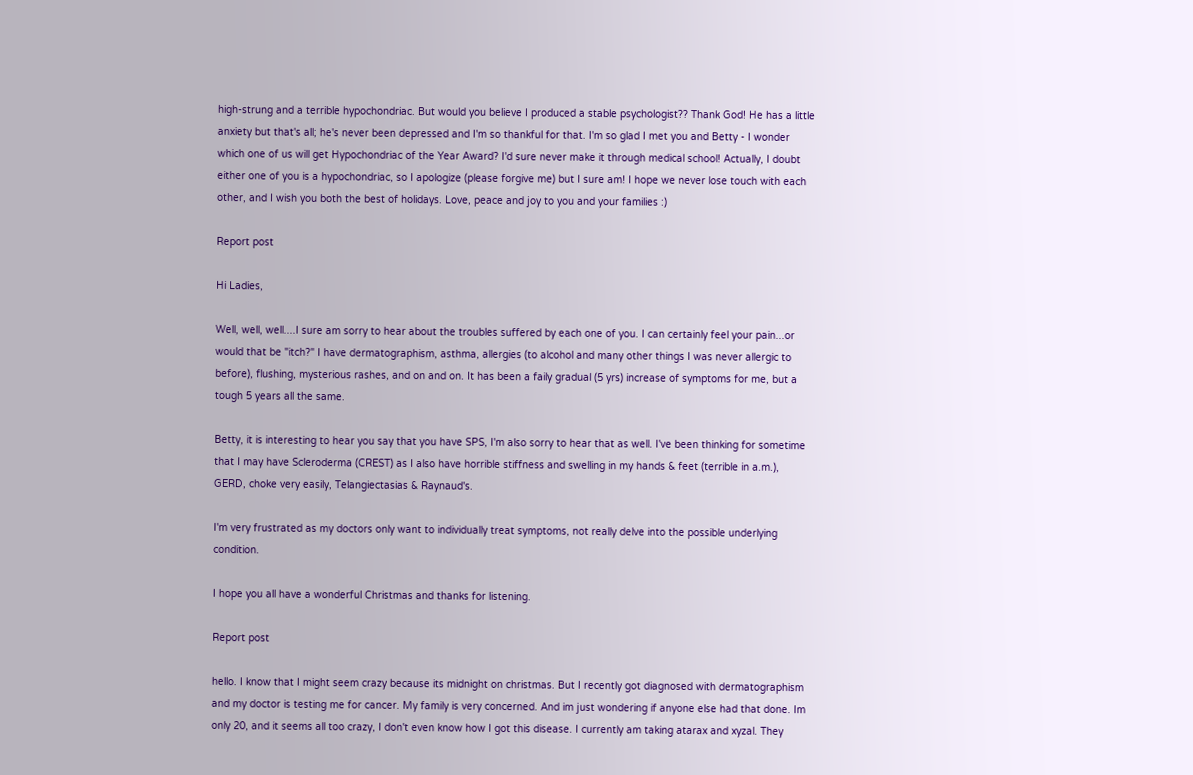high-strung and a terrible hypochondriac. But would you believe I produced a stable psychologist?? Thank God! He has a little anxiety but that's all; he's never been depressed and I'm so thankful for that. I'm so glad I met you and Betty - I wonder which one of us will get Hypochondriac of the Year Award? I'd sure never make it through medical school! Actually, I doubt either one of you is a hypochondriac, so I apologize (please forgive me) but I sure am! I hope we never lose touch with each other, and I wish you both the best of holidays. Love, peace and joy to you and your families :)

Report post

Hi Ladies,

Well, well, well....I sure am sorry to hear about the troubles suffered by each one of you. I can certainly feel your pain...or would that be "itch?" I have dermatographism, asthma, allergies (to alcohol and many other things I was never allergic to before), flushing, mysterious rashes, and on and on. It has been a faily gradual (5 yrs) increase of symptoms for me, but a tough 5 years all the same.

Betty, it is interesting to hear you say that you have SPS, I'm also sorry to hear that as well. I've been thinking for sometime that I may have Scleroderma (CREST) as I also have horrible stiffness and swelling in my hands & feet (terrible in a.m.), GERD, choke very easily, Telangiectasias & Raynaud's.

I'm very frustrated as my doctors only want to individually treat symptoms, not really delve into the possible underlying condition.

I hope you all have a wonderful Christmas and thanks for listening.

Report post

hello. I know that I might seem crazy because its midnight on christmas. But I recently got diagnosed with dermatographism and my doctor is testing me for cancer. My family is very concerned. And im just wondering if anyone else had that done. Im only 20, and it seems all too crazy, I don't even know how I got this disease. I currently am taking atarax and xyzal. They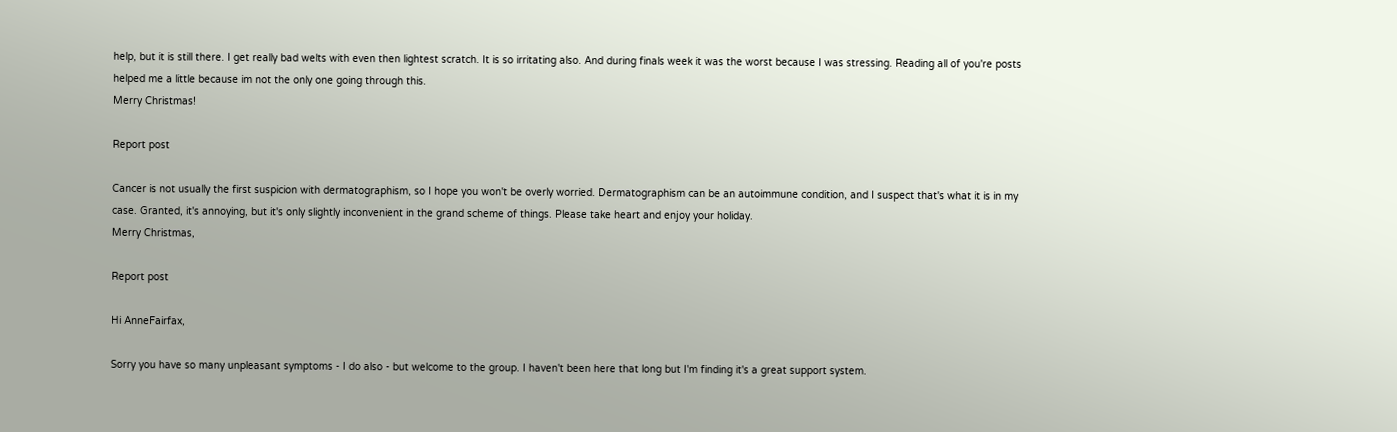help, but it is still there. I get really bad welts with even then lightest scratch. It is so irritating also. And during finals week it was the worst because I was stressing. Reading all of you're posts helped me a little because im not the only one going through this.
Merry Christmas!

Report post

Cancer is not usually the first suspicion with dermatographism, so I hope you won't be overly worried. Dermatographism can be an autoimmune condition, and I suspect that's what it is in my case. Granted, it's annoying, but it's only slightly inconvenient in the grand scheme of things. Please take heart and enjoy your holiday.
Merry Christmas,

Report post

Hi AnneFairfax,

Sorry you have so many unpleasant symptoms - I do also - but welcome to the group. I haven't been here that long but I'm finding it's a great support system.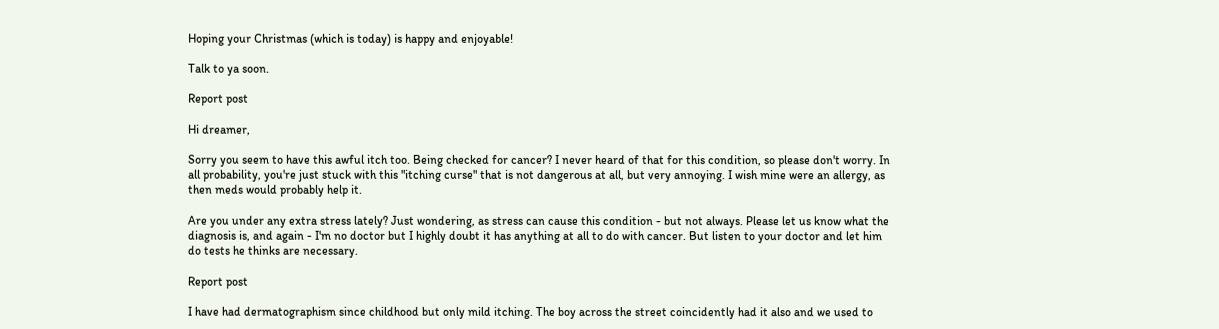Hoping your Christmas (which is today) is happy and enjoyable!

Talk to ya soon.

Report post

Hi dreamer,

Sorry you seem to have this awful itch too. Being checked for cancer? I never heard of that for this condition, so please don't worry. In all probability, you're just stuck with this "itching curse" that is not dangerous at all, but very annoying. I wish mine were an allergy, as then meds would probably help it.

Are you under any extra stress lately? Just wondering, as stress can cause this condition - but not always. Please let us know what the diagnosis is, and again - I'm no doctor but I highly doubt it has anything at all to do with cancer. But listen to your doctor and let him do tests he thinks are necessary.

Report post

I have had dermatographism since childhood but only mild itching. The boy across the street coincidently had it also and we used to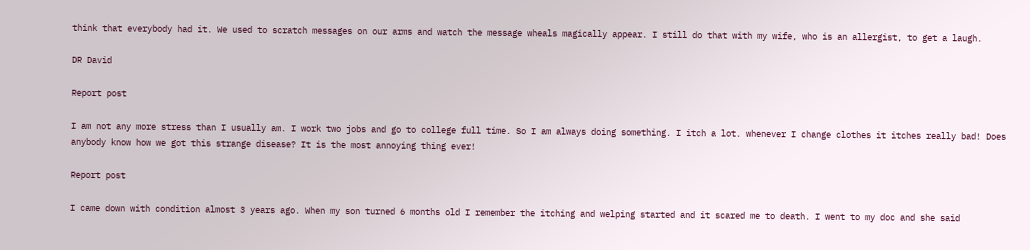think that everybody had it. We used to scratch messages on our arms and watch the message wheals magically appear. I still do that with my wife, who is an allergist, to get a laugh.

DR David

Report post

I am not any more stress than I usually am. I work two jobs and go to college full time. So I am always doing something. I itch a lot. whenever I change clothes it itches really bad! Does anybody know how we got this strange disease? It is the most annoying thing ever!

Report post

I came down with condition almost 3 years ago. When my son turned 6 months old I remember the itching and welping started and it scared me to death. I went to my doc and she said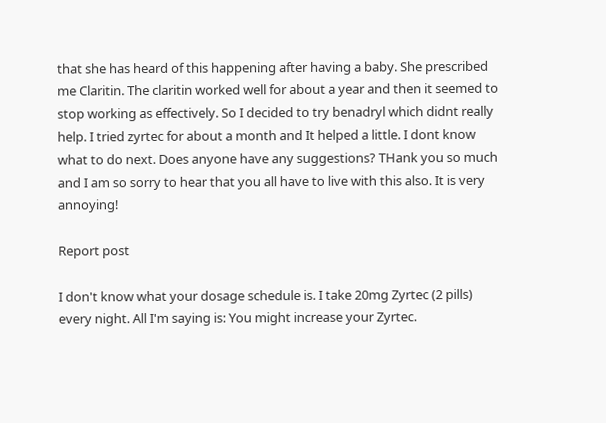that she has heard of this happening after having a baby. She prescribed me Claritin. The claritin worked well for about a year and then it seemed to stop working as effectively. So I decided to try benadryl which didnt really help. I tried zyrtec for about a month and It helped a little. I dont know what to do next. Does anyone have any suggestions? THank you so much and I am so sorry to hear that you all have to live with this also. It is very annoying!

Report post

I don't know what your dosage schedule is. I take 20mg Zyrtec (2 pills) every night. All I'm saying is: You might increase your Zyrtec.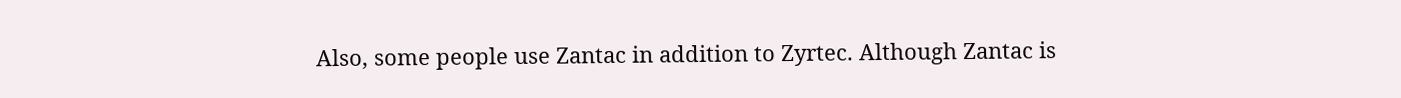Also, some people use Zantac in addition to Zyrtec. Although Zantac is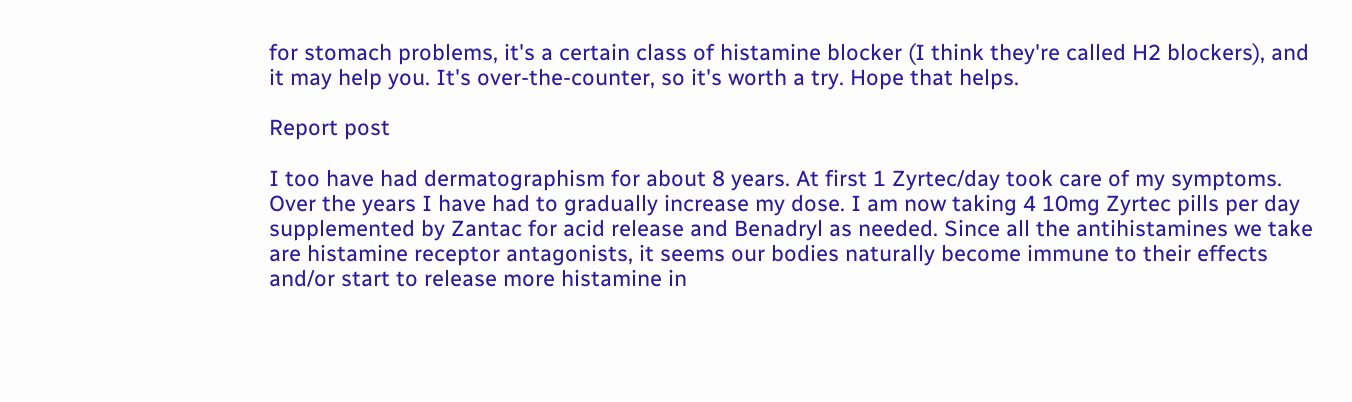for stomach problems, it's a certain class of histamine blocker (I think they're called H2 blockers), and it may help you. It's over-the-counter, so it's worth a try. Hope that helps.

Report post

I too have had dermatographism for about 8 years. At first 1 Zyrtec/day took care of my symptoms. Over the years I have had to gradually increase my dose. I am now taking 4 10mg Zyrtec pills per day supplemented by Zantac for acid release and Benadryl as needed. Since all the antihistamines we take are histamine receptor antagonists, it seems our bodies naturally become immune to their effects and/or start to release more histamine in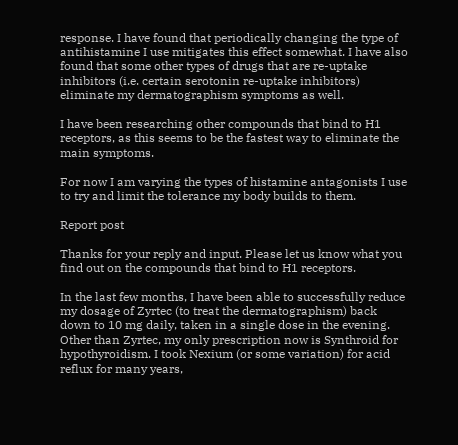response. I have found that periodically changing the type of antihistamine I use mitigates this effect somewhat. I have also found that some other types of drugs that are re-uptake inhibitors (i.e. certain serotonin re-uptake inhibitors) eliminate my dermatographism symptoms as well.

I have been researching other compounds that bind to H1 receptors, as this seems to be the fastest way to eliminate the main symptoms.

For now I am varying the types of histamine antagonists I use to try and limit the tolerance my body builds to them.

Report post

Thanks for your reply and input. Please let us know what you find out on the compounds that bind to H1 receptors.

In the last few months, I have been able to successfully reduce my dosage of Zyrtec (to treat the dermatographism) back down to 10 mg daily, taken in a single dose in the evening. Other than Zyrtec, my only prescription now is Synthroid for hypothyroidism. I took Nexium (or some variation) for acid reflux for many years,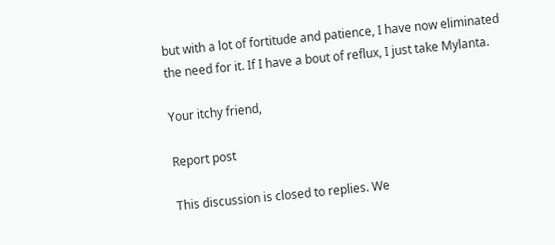but with a lot of fortitude and patience, I have now eliminated the need for it. If I have a bout of reflux, I just take Mylanta.

Your itchy friend,

Report post

This discussion is closed to replies. We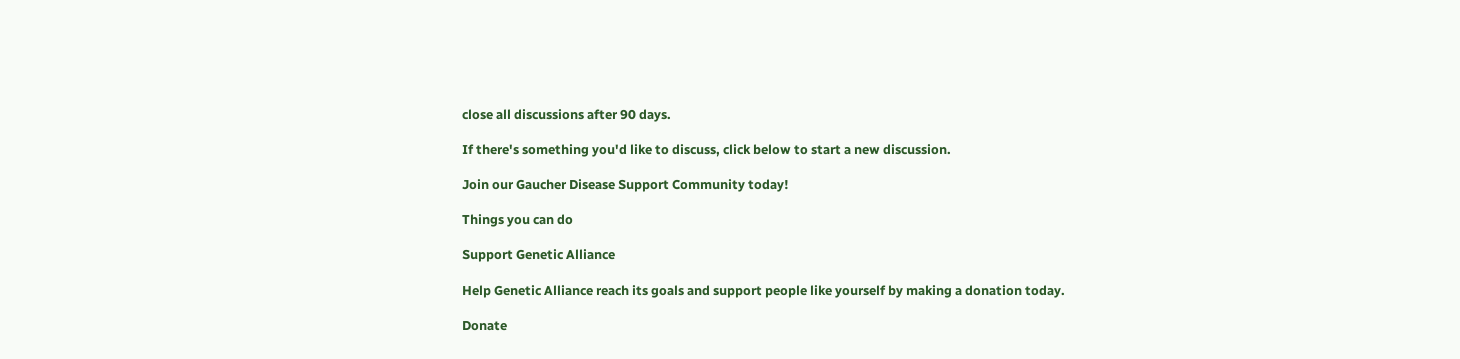close all discussions after 90 days.

If there's something you'd like to discuss, click below to start a new discussion.

Join our Gaucher Disease Support Community today!

Things you can do

Support Genetic Alliance

Help Genetic Alliance reach its goals and support people like yourself by making a donation today.

Donate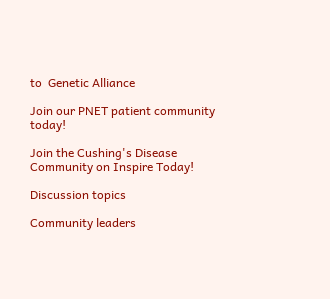to  Genetic Alliance

Join our PNET patient community today!

Join the Cushing's Disease Community on Inspire Today!

Discussion topics

Community leaders